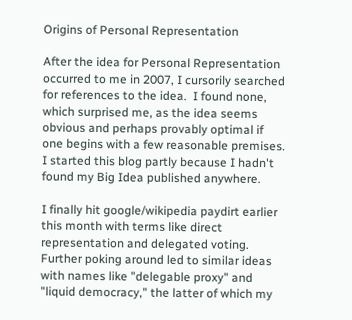Origins of Personal Representation

After the idea for Personal Representation occurred to me in 2007, I cursorily searched for references to the idea.  I found none, which surprised me, as the idea seems obvious and perhaps provably optimal if one begins with a few reasonable premises.  I started this blog partly because I hadn't found my Big Idea published anywhere.

I finally hit google/wikipedia paydirt earlier this month with terms like direct representation and delegated voting. Further poking around led to similar ideas with names like "delegable proxy" and "liquid democracy," the latter of which my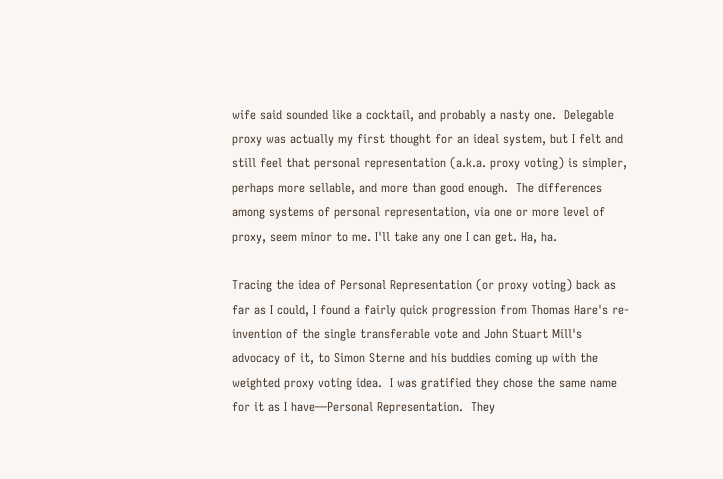wife said sounded like a cocktail, and probably a nasty one.  Delegable proxy was actually my first thought for an ideal system, but I felt and still feel that personal representation (a.k.a. proxy voting) is simpler, perhaps more sellable, and more than good enough.  The differences among systems of personal representation, via one or more level of proxy, seem minor to me. I'll take any one I can get. Ha, ha.

Tracing the idea of Personal Representation (or proxy voting) back as far as I could, I found a fairly quick progression from Thomas Hare's re-invention of the single transferable vote and John Stuart Mill's advocacy of it, to Simon Sterne and his buddies coming up with the weighted proxy voting idea.  I was gratified they chose the same name for it as I have—Personal Representation.  They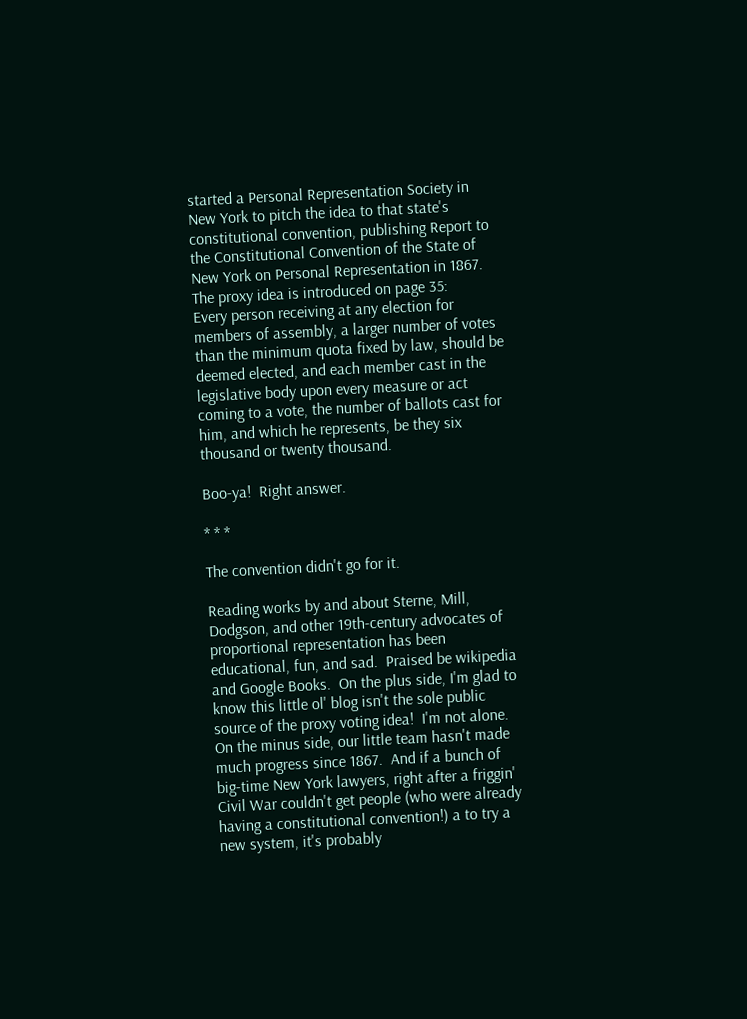started a Personal Representation Society in New York to pitch the idea to that state's constitutional convention, publishing Report to the Constitutional Convention of the State of New York on Personal Representation in 1867.  The proxy idea is introduced on page 35:
Every person receiving at any election for members of assembly, a larger number of votes than the minimum quota fixed by law, should be deemed elected, and each member cast in the legislative body upon every measure or act coming to a vote, the number of ballots cast for him, and which he represents, be they six thousand or twenty thousand.

Boo-ya!  Right answer.

* * *

The convention didn't go for it.

Reading works by and about Sterne, Mill, Dodgson, and other 19th-century advocates of proportional representation has been educational, fun, and sad.  Praised be wikipedia and Google Books.  On the plus side, I'm glad to know this little ol' blog isn't the sole public source of the proxy voting idea!  I'm not alone.  On the minus side, our little team hasn't made much progress since 1867.  And if a bunch of big-time New York lawyers, right after a friggin' Civil War couldn't get people (who were already having a constitutional convention!) a to try a new system, it's probably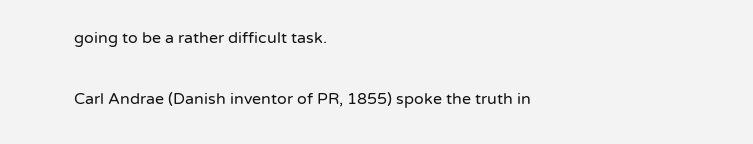going to be a rather difficult task.

Carl Andrae (Danish inventor of PR, 1855) spoke the truth in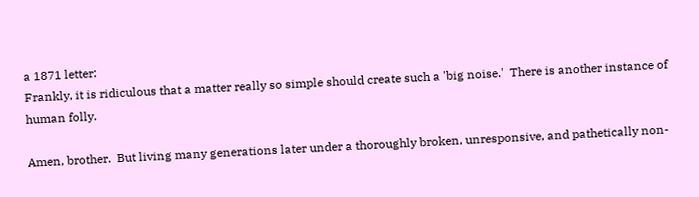a 1871 letter:
Frankly, it is ridiculous that a matter really so simple should create such a 'big noise.'  There is another instance of human folly.

Amen, brother.  But living many generations later under a thoroughly broken, unresponsive, and pathetically non-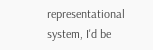representational system, I'd be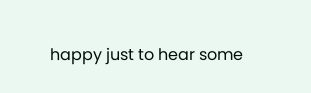happy just to hear some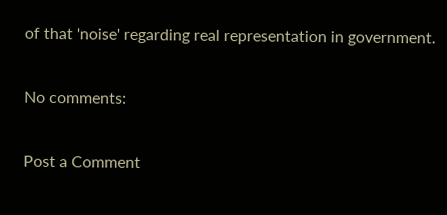of that 'noise' regarding real representation in government.

No comments:

Post a Comment